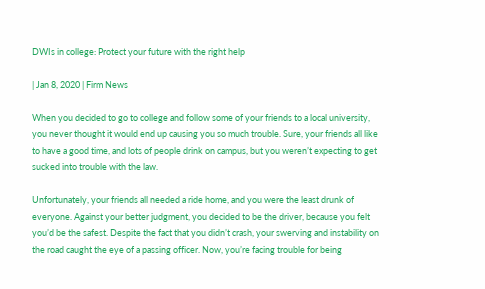DWIs in college: Protect your future with the right help

| Jan 8, 2020 | Firm News

When you decided to go to college and follow some of your friends to a local university, you never thought it would end up causing you so much trouble. Sure, your friends all like to have a good time, and lots of people drink on campus, but you weren’t expecting to get sucked into trouble with the law.

Unfortunately, your friends all needed a ride home, and you were the least drunk of everyone. Against your better judgment, you decided to be the driver, because you felt you’d be the safest. Despite the fact that you didn’t crash, your swerving and instability on the road caught the eye of a passing officer. Now, you’re facing trouble for being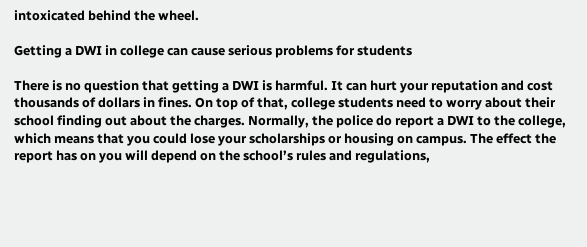intoxicated behind the wheel.

Getting a DWI in college can cause serious problems for students

There is no question that getting a DWI is harmful. It can hurt your reputation and cost thousands of dollars in fines. On top of that, college students need to worry about their school finding out about the charges. Normally, the police do report a DWI to the college, which means that you could lose your scholarships or housing on campus. The effect the report has on you will depend on the school’s rules and regulations,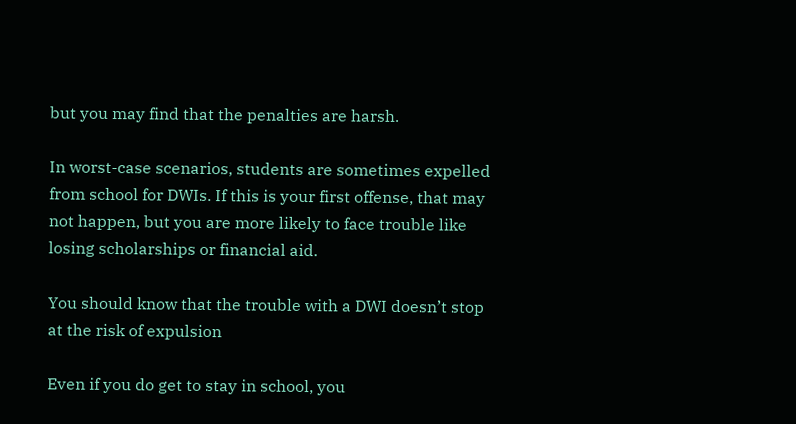but you may find that the penalties are harsh.

In worst-case scenarios, students are sometimes expelled from school for DWIs. If this is your first offense, that may not happen, but you are more likely to face trouble like losing scholarships or financial aid.

You should know that the trouble with a DWI doesn’t stop at the risk of expulsion

Even if you do get to stay in school, you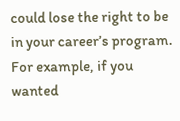could lose the right to be in your career’s program. For example, if you wanted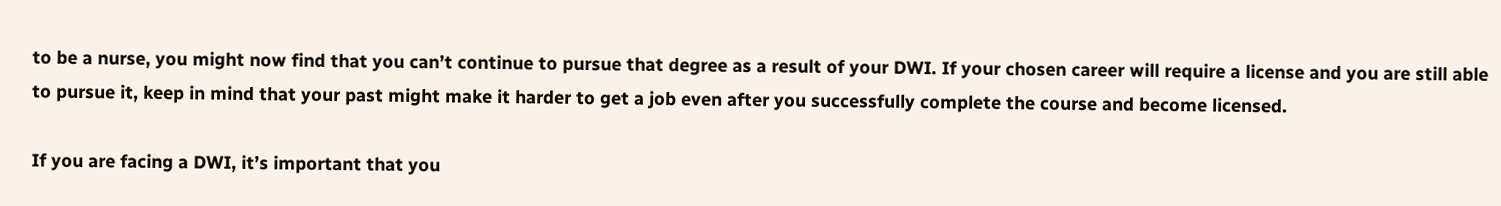to be a nurse, you might now find that you can’t continue to pursue that degree as a result of your DWI. If your chosen career will require a license and you are still able to pursue it, keep in mind that your past might make it harder to get a job even after you successfully complete the course and become licensed.

If you are facing a DWI, it’s important that you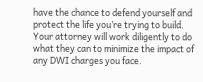have the chance to defend yourself and protect the life you’re trying to build. Your attorney will work diligently to do what they can to minimize the impact of any DWI charges you face.